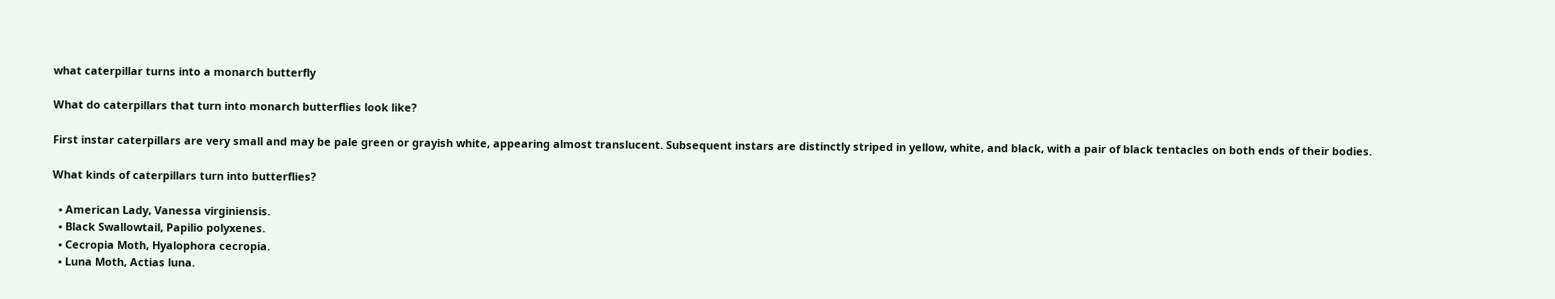what caterpillar turns into a monarch butterfly

What do caterpillars that turn into monarch butterflies look like?

First instar caterpillars are very small and may be pale green or grayish white, appearing almost translucent. Subsequent instars are distinctly striped in yellow, white, and black, with a pair of black tentacles on both ends of their bodies.

What kinds of caterpillars turn into butterflies?

  • American Lady, Vanessa virginiensis.
  • Black Swallowtail, Papilio polyxenes.
  • Cecropia Moth, Hyalophora cecropia.
  • Luna Moth, Actias luna.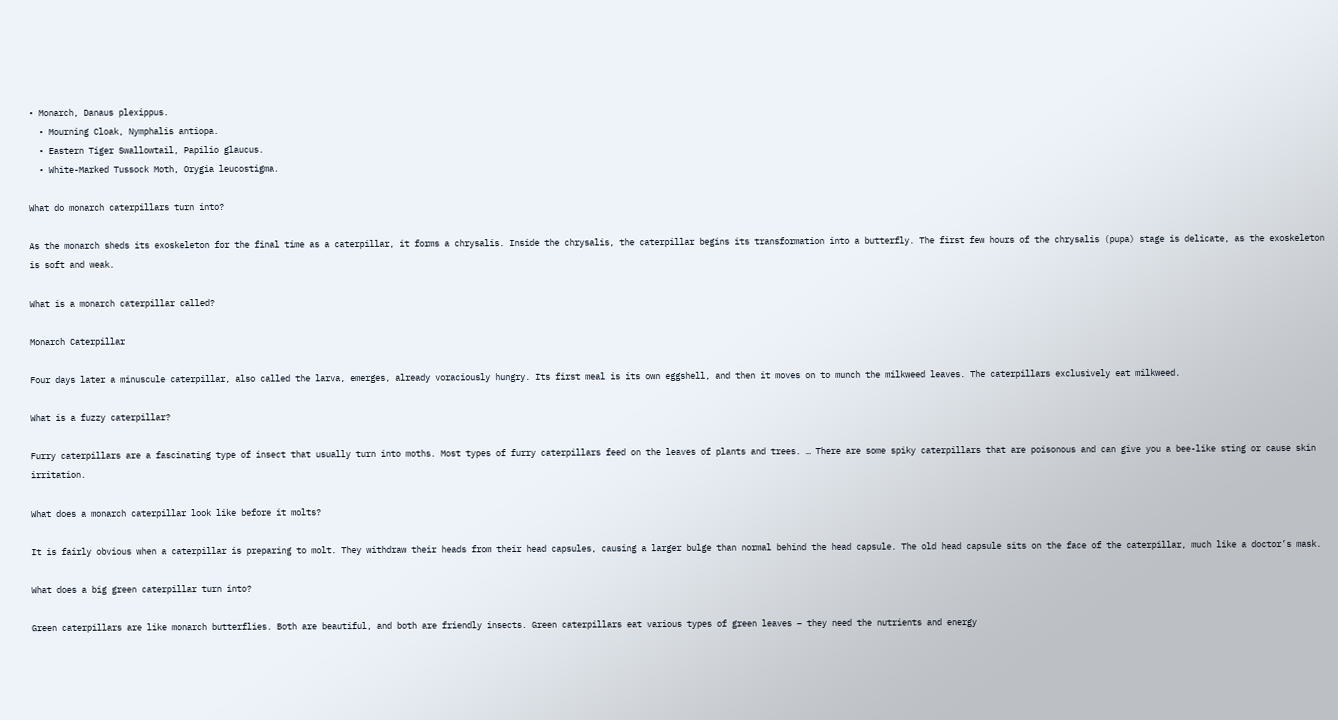• Monarch, Danaus plexippus.
  • Mourning Cloak, Nymphalis antiopa.
  • Eastern Tiger Swallowtail, Papilio glaucus.
  • White-Marked Tussock Moth, Orygia leucostigma.

What do monarch caterpillars turn into?

As the monarch sheds its exoskeleton for the final time as a caterpillar, it forms a chrysalis. Inside the chrysalis, the caterpillar begins its transformation into a butterfly. The first few hours of the chrysalis (pupa) stage is delicate, as the exoskeleton is soft and weak.

What is a monarch caterpillar called?

Monarch Caterpillar

Four days later a minuscule caterpillar, also called the larva, emerges, already voraciously hungry. Its first meal is its own eggshell, and then it moves on to munch the milkweed leaves. The caterpillars exclusively eat milkweed.

What is a fuzzy caterpillar?

Furry caterpillars are a fascinating type of insect that usually turn into moths. Most types of furry caterpillars feed on the leaves of plants and trees. … There are some spiky caterpillars that are poisonous and can give you a bee-like sting or cause skin irritation.

What does a monarch caterpillar look like before it molts?

It is fairly obvious when a caterpillar is preparing to molt. They withdraw their heads from their head capsules, causing a larger bulge than normal behind the head capsule. The old head capsule sits on the face of the caterpillar, much like a doctor’s mask.

What does a big green caterpillar turn into?

Green caterpillars are like monarch butterflies. Both are beautiful, and both are friendly insects. Green caterpillars eat various types of green leaves – they need the nutrients and energy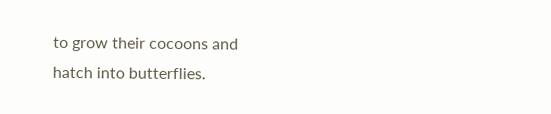to grow their cocoons and hatch into butterflies.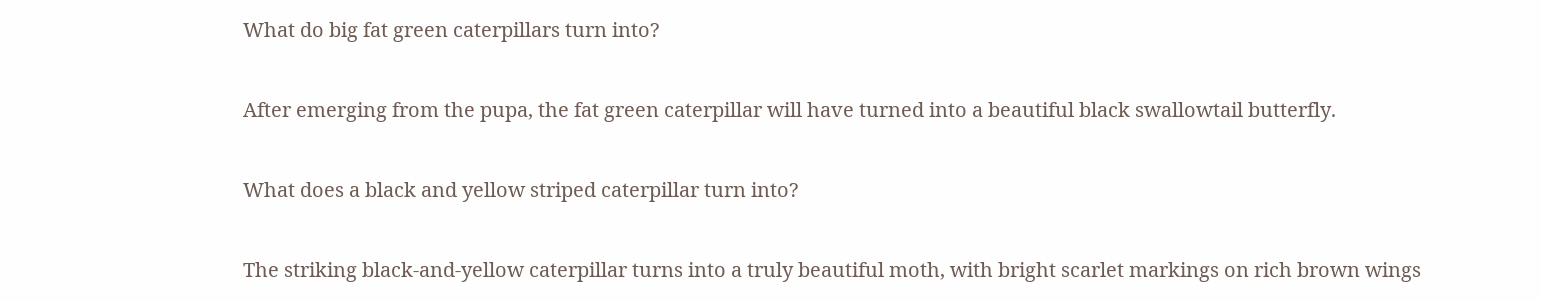What do big fat green caterpillars turn into?

After emerging from the pupa, the fat green caterpillar will have turned into a beautiful black swallowtail butterfly.

What does a black and yellow striped caterpillar turn into?

The striking black-and-yellow caterpillar turns into a truly beautiful moth, with bright scarlet markings on rich brown wings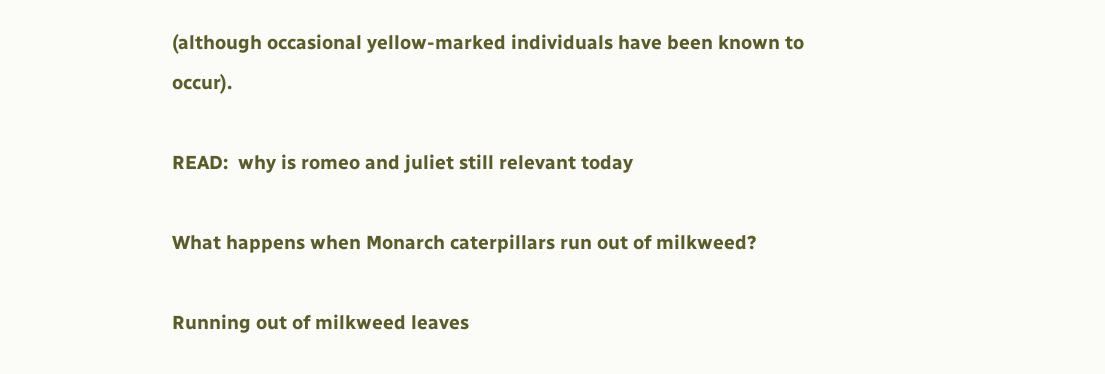(although occasional yellow-marked individuals have been known to occur).

READ:  why is romeo and juliet still relevant today

What happens when Monarch caterpillars run out of milkweed?

Running out of milkweed leaves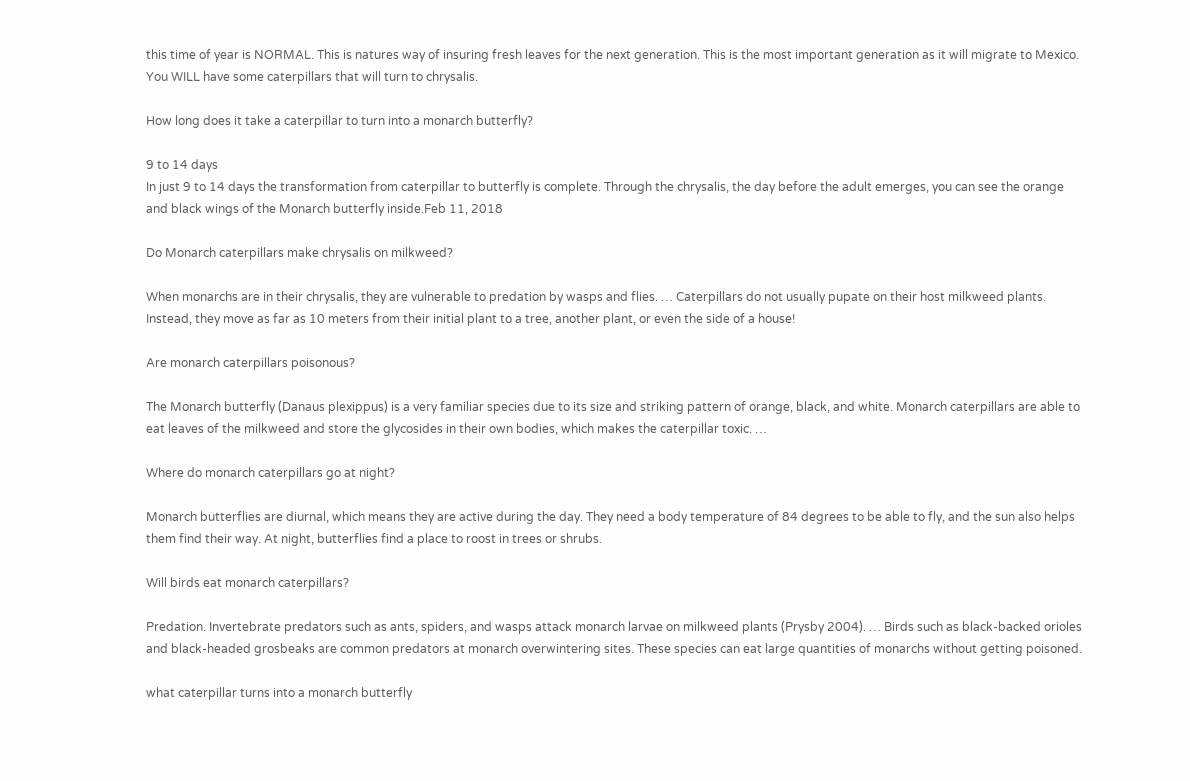this time of year is NORMAL. This is natures way of insuring fresh leaves for the next generation. This is the most important generation as it will migrate to Mexico. You WILL have some caterpillars that will turn to chrysalis.

How long does it take a caterpillar to turn into a monarch butterfly?

9 to 14 days
In just 9 to 14 days the transformation from caterpillar to butterfly is complete. Through the chrysalis, the day before the adult emerges, you can see the orange and black wings of the Monarch butterfly inside.Feb 11, 2018

Do Monarch caterpillars make chrysalis on milkweed?

When monarchs are in their chrysalis, they are vulnerable to predation by wasps and flies. … Caterpillars do not usually pupate on their host milkweed plants. Instead, they move as far as 10 meters from their initial plant to a tree, another plant, or even the side of a house!

Are monarch caterpillars poisonous?

The Monarch butterfly (Danaus plexippus) is a very familiar species due to its size and striking pattern of orange, black, and white. Monarch caterpillars are able to eat leaves of the milkweed and store the glycosides in their own bodies, which makes the caterpillar toxic. …

Where do monarch caterpillars go at night?

Monarch butterflies are diurnal, which means they are active during the day. They need a body temperature of 84 degrees to be able to fly, and the sun also helps them find their way. At night, butterflies find a place to roost in trees or shrubs.

Will birds eat monarch caterpillars?

Predation. Invertebrate predators such as ants, spiders, and wasps attack monarch larvae on milkweed plants (Prysby 2004). … Birds such as black-backed orioles and black-headed grosbeaks are common predators at monarch overwintering sites. These species can eat large quantities of monarchs without getting poisoned.

what caterpillar turns into a monarch butterfly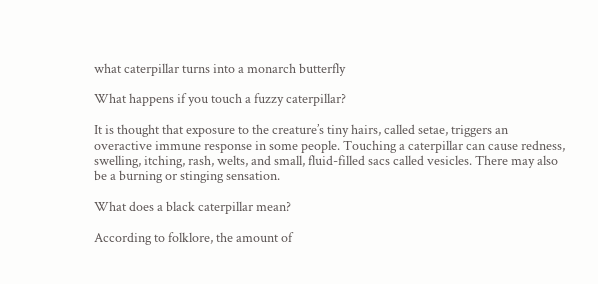what caterpillar turns into a monarch butterfly

What happens if you touch a fuzzy caterpillar?

It is thought that exposure to the creature’s tiny hairs, called setae, triggers an overactive immune response in some people. Touching a caterpillar can cause redness, swelling, itching, rash, welts, and small, fluid-filled sacs called vesicles. There may also be a burning or stinging sensation.

What does a black caterpillar mean?

According to folklore, the amount of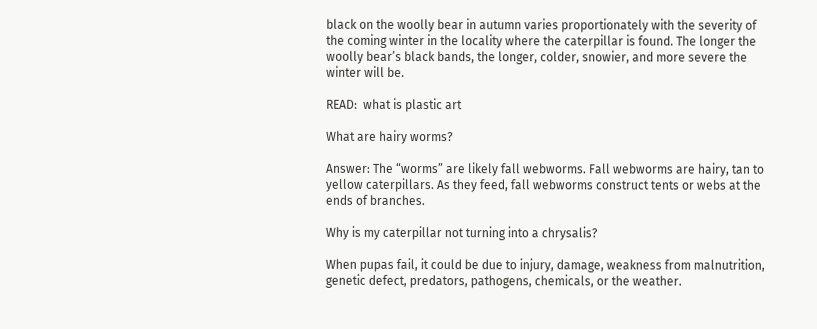black on the woolly bear in autumn varies proportionately with the severity of the coming winter in the locality where the caterpillar is found. The longer the woolly bear’s black bands, the longer, colder, snowier, and more severe the winter will be.

READ:  what is plastic art

What are hairy worms?

Answer: The “worms” are likely fall webworms. Fall webworms are hairy, tan to yellow caterpillars. As they feed, fall webworms construct tents or webs at the ends of branches.

Why is my caterpillar not turning into a chrysalis?

When pupas fail, it could be due to injury, damage, weakness from malnutrition, genetic defect, predators, pathogens, chemicals, or the weather.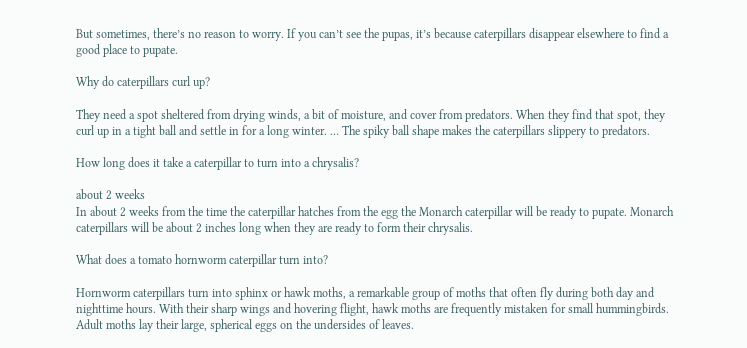But sometimes, there’s no reason to worry. If you can’t see the pupas, it’s because caterpillars disappear elsewhere to find a good place to pupate.

Why do caterpillars curl up?

They need a spot sheltered from drying winds, a bit of moisture, and cover from predators. When they find that spot, they curl up in a tight ball and settle in for a long winter. … The spiky ball shape makes the caterpillars slippery to predators.

How long does it take a caterpillar to turn into a chrysalis?

about 2 weeks
In about 2 weeks from the time the caterpillar hatches from the egg the Monarch caterpillar will be ready to pupate. Monarch caterpillars will be about 2 inches long when they are ready to form their chrysalis.

What does a tomato hornworm caterpillar turn into?

Hornworm caterpillars turn into sphinx or hawk moths, a remarkable group of moths that often fly during both day and nighttime hours. With their sharp wings and hovering flight, hawk moths are frequently mistaken for small hummingbirds. Adult moths lay their large, spherical eggs on the undersides of leaves.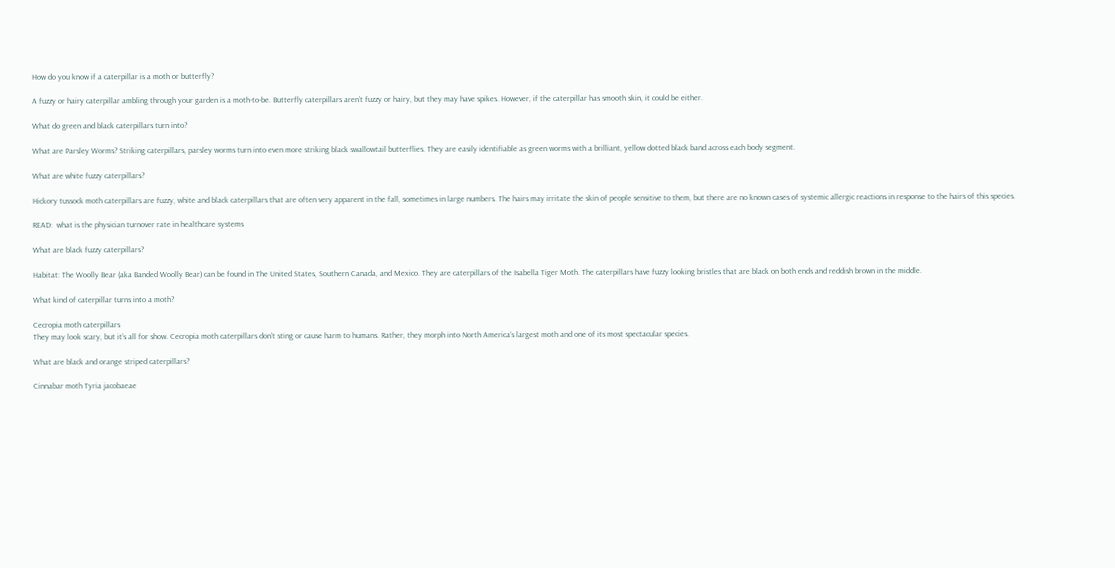How do you know if a caterpillar is a moth or butterfly?

A fuzzy or hairy caterpillar ambling through your garden is a moth-to-be. Butterfly caterpillars aren’t fuzzy or hairy, but they may have spikes. However, if the caterpillar has smooth skin, it could be either.

What do green and black caterpillars turn into?

What are Parsley Worms? Striking caterpillars, parsley worms turn into even more striking black swallowtail butterflies. They are easily identifiable as green worms with a brilliant, yellow dotted black band across each body segment.

What are white fuzzy caterpillars?

Hickory tussock moth caterpillars are fuzzy, white and black caterpillars that are often very apparent in the fall, sometimes in large numbers. The hairs may irritate the skin of people sensitive to them, but there are no known cases of systemic allergic reactions in response to the hairs of this species.

READ:  what is the physician turnover rate in healthcare systems

What are black fuzzy caterpillars?

Habitat: The Woolly Bear (aka Banded Woolly Bear) can be found in The United States, Southern Canada, and Mexico. They are caterpillars of the Isabella Tiger Moth. The caterpillars have fuzzy looking bristles that are black on both ends and reddish brown in the middle.

What kind of caterpillar turns into a moth?

Cecropia moth caterpillars
They may look scary, but it’s all for show. Cecropia moth caterpillars don’t sting or cause harm to humans. Rather, they morph into North America’s largest moth and one of its most spectacular species.

What are black and orange striped caterpillars?

Cinnabar moth Tyria jacobaeae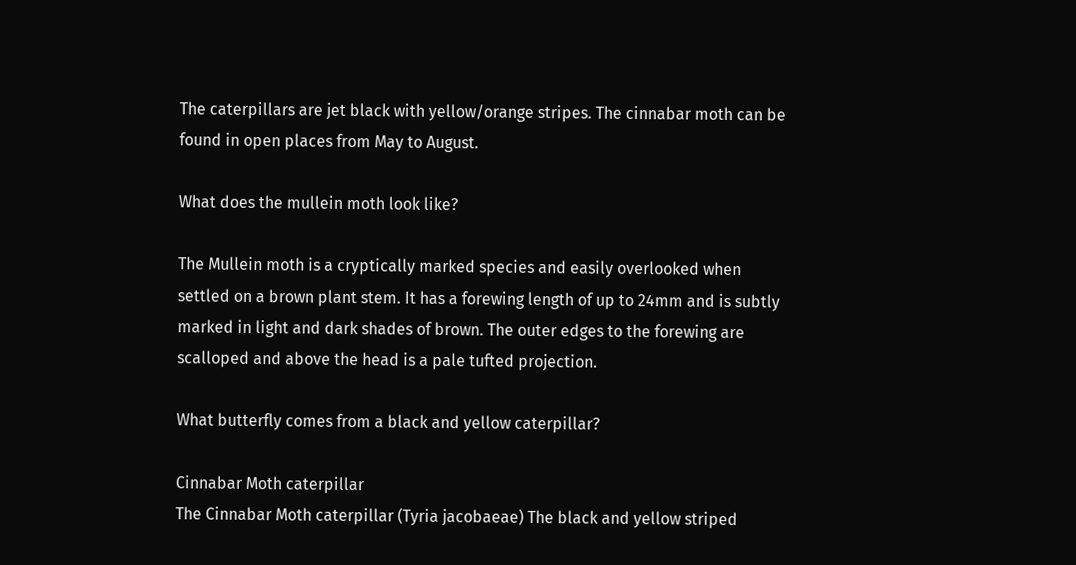The caterpillars are jet black with yellow/orange stripes. The cinnabar moth can be found in open places from May to August.

What does the mullein moth look like?

The Mullein moth is a cryptically marked species and easily overlooked when settled on a brown plant stem. It has a forewing length of up to 24mm and is subtly marked in light and dark shades of brown. The outer edges to the forewing are scalloped and above the head is a pale tufted projection.

What butterfly comes from a black and yellow caterpillar?

Cinnabar Moth caterpillar
The Cinnabar Moth caterpillar (Tyria jacobaeae) The black and yellow striped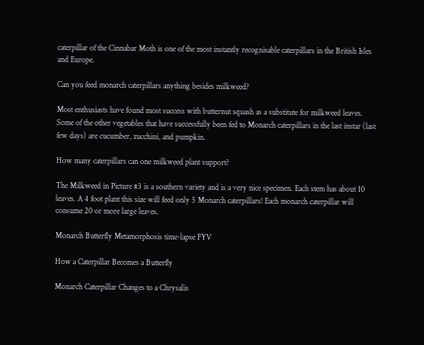caterpillar of the Cinnabar Moth is one of the most instantly recognisable caterpillars in the British Isles and Europe.

Can you feed monarch caterpillars anything besides milkweed?

Most enthusiasts have found most success with butternut squash as a substitute for milkweed leaves. Some of the other vegetables that have successfully been fed to Monarch caterpillars in the last instar (last few days) are cucumber, zucchini, and pumpkin.

How many caterpillars can one milkweed plant support?

The Milkweed in Picture #3 is a southern variety and is a very nice specimen. Each stem has about 10 leaves. A 4 foot plant this size will feed only 5 Monarch caterpillars! Each monarch caterpillar will consume 20 or more large leaves.

Monarch Butterfly Metamorphosis time-lapse FYV

How a Caterpillar Becomes a Butterfly

Monarch Caterpillar Changes to a Chrysalis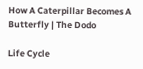How A Caterpillar Becomes A Butterfly | The Dodo

Life Cycle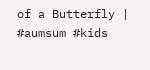of a Butterfly | #aumsum #kids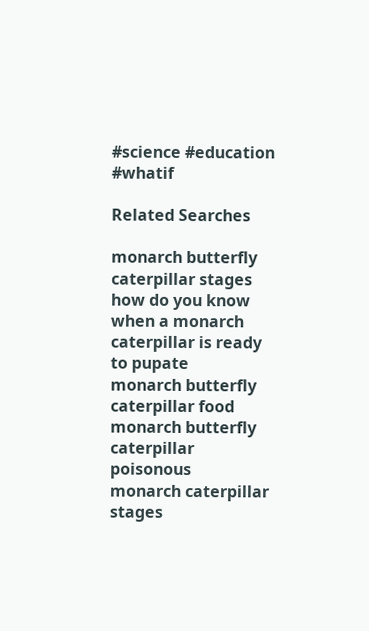#science #education #whatif

Related Searches

monarch butterfly caterpillar stages
how do you know when a monarch caterpillar is ready to pupate
monarch butterfly caterpillar food
monarch butterfly caterpillar poisonous
monarch caterpillar stages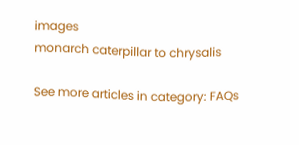images
monarch caterpillar to chrysalis

See more articles in category: FAQs